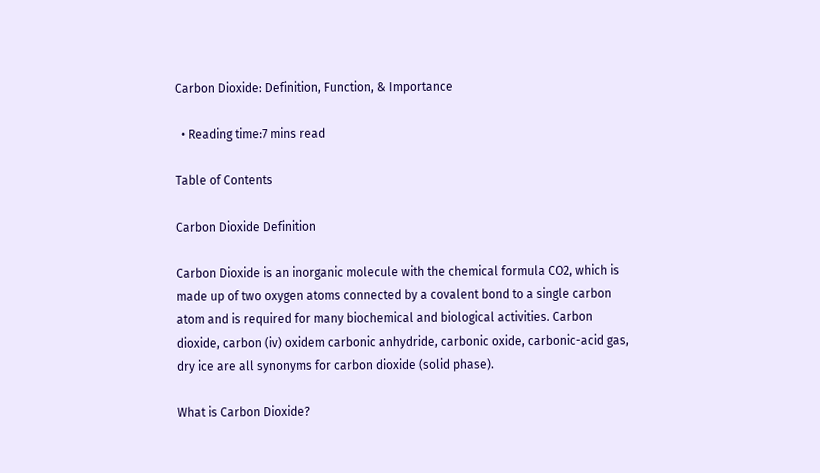Carbon Dioxide: Definition, Function, & Importance

  • Reading time:7 mins read

Table of Contents

Carbon Dioxide Definition

Carbon Dioxide is an inorganic molecule with the chemical formula CO2, which is made up of two oxygen atoms connected by a covalent bond to a single carbon atom and is required for many biochemical and biological activities. Carbon dioxide, carbon (iv) oxidem carbonic anhydride, carbonic oxide, carbonic-acid gas, dry ice are all synonyms for carbon dioxide (solid phase).

What is Carbon Dioxide?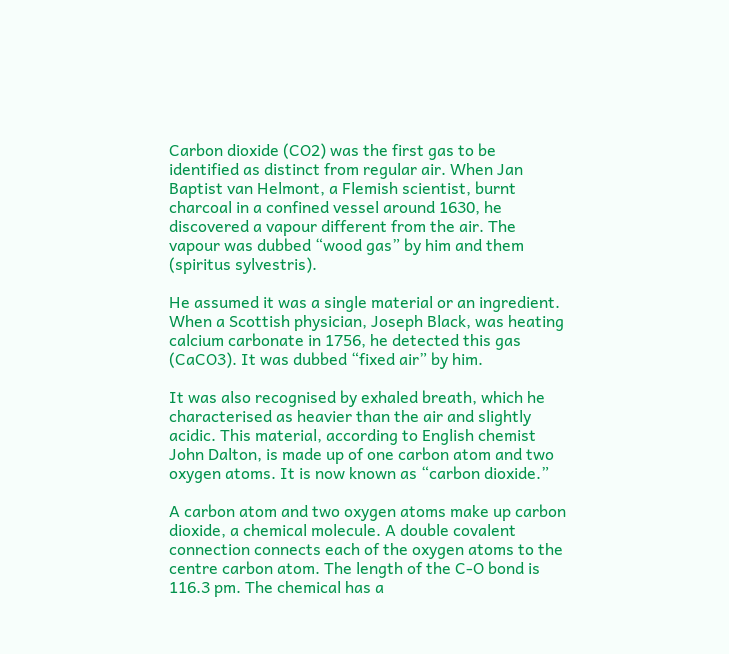Carbon dioxide (CO2) was the first gas to be identified as distinct from regular air. When Jan Baptist van Helmont, a Flemish scientist, burnt charcoal in a confined vessel around 1630, he discovered a vapour different from the air. The vapour was dubbed “wood gas” by him and them (spiritus sylvestris).

He assumed it was a single material or an ingredient. When a Scottish physician, Joseph Black, was heating calcium carbonate in 1756, he detected this gas (CaCO3). It was dubbed “fixed air” by him.

It was also recognised by exhaled breath, which he characterised as heavier than the air and slightly acidic. This material, according to English chemist John Dalton, is made up of one carbon atom and two oxygen atoms. It is now known as “carbon dioxide.”

A carbon atom and two oxygen atoms make up carbon dioxide, a chemical molecule. A double covalent connection connects each of the oxygen atoms to the centre carbon atom. The length of the C-O bond is 116.3 pm. The chemical has a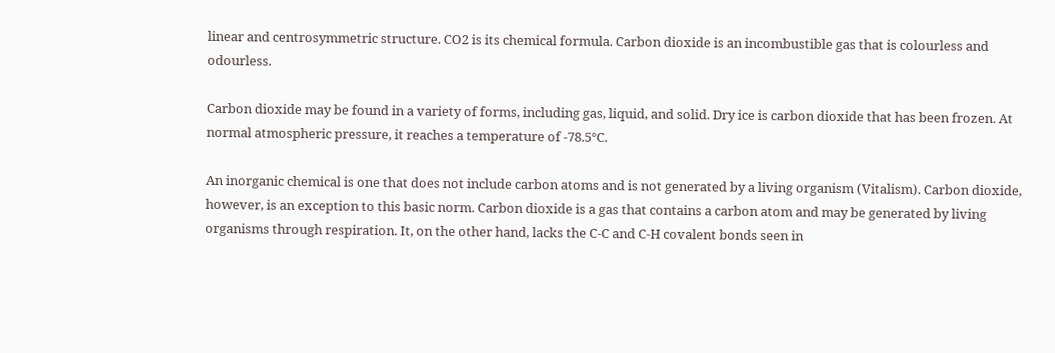linear and centrosymmetric structure. CO2 is its chemical formula. Carbon dioxide is an incombustible gas that is colourless and odourless.

Carbon dioxide may be found in a variety of forms, including gas, liquid, and solid. Dry ice is carbon dioxide that has been frozen. At normal atmospheric pressure, it reaches a temperature of -78.5°C.

An inorganic chemical is one that does not include carbon atoms and is not generated by a living organism (Vitalism). Carbon dioxide, however, is an exception to this basic norm. Carbon dioxide is a gas that contains a carbon atom and may be generated by living organisms through respiration. It, on the other hand, lacks the C-C and C-H covalent bonds seen in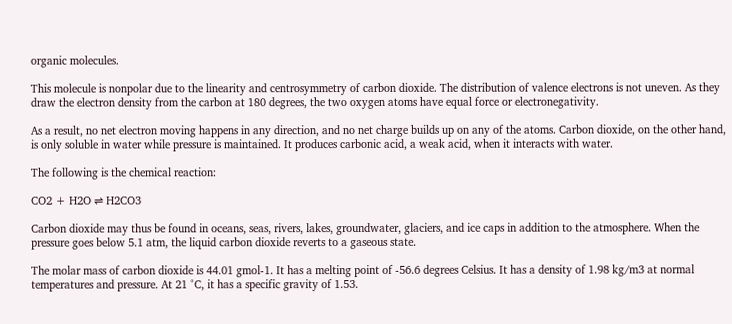organic molecules.

This molecule is nonpolar due to the linearity and centrosymmetry of carbon dioxide. The distribution of valence electrons is not uneven. As they draw the electron density from the carbon at 180 degrees, the two oxygen atoms have equal force or electronegativity.

As a result, no net electron moving happens in any direction, and no net charge builds up on any of the atoms. Carbon dioxide, on the other hand, is only soluble in water while pressure is maintained. It produces carbonic acid, a weak acid, when it interacts with water.

The following is the chemical reaction:

CO2 + H2O ⇌ H2CO3

Carbon dioxide may thus be found in oceans, seas, rivers, lakes, groundwater, glaciers, and ice caps in addition to the atmosphere. When the pressure goes below 5.1 atm, the liquid carbon dioxide reverts to a gaseous state.

The molar mass of carbon dioxide is 44.01 gmol-1. It has a melting point of -56.6 degrees Celsius. It has a density of 1.98 kg/m3 at normal temperatures and pressure. At 21 °C, it has a specific gravity of 1.53.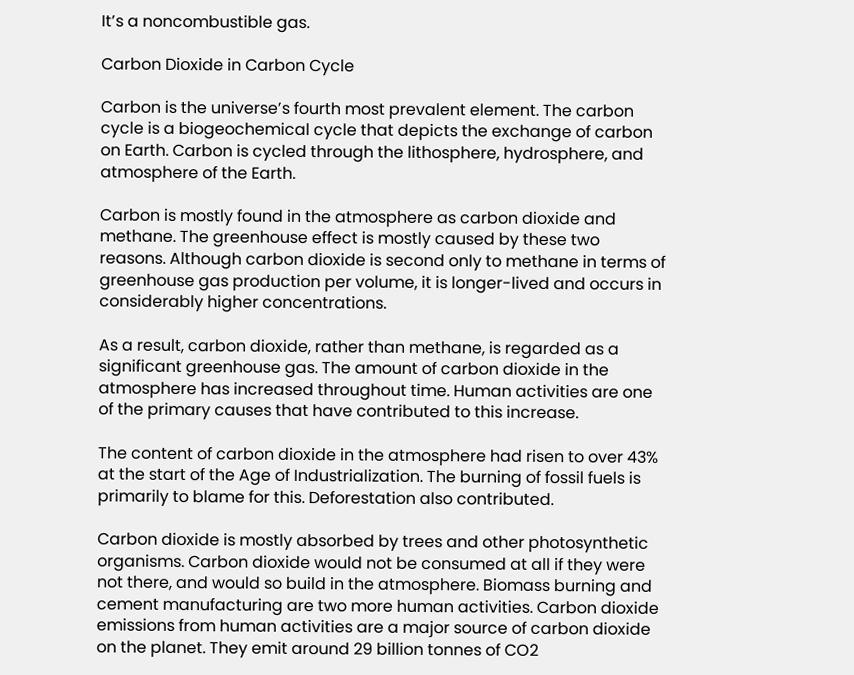It’s a noncombustible gas.

Carbon Dioxide in Carbon Cycle

Carbon is the universe’s fourth most prevalent element. The carbon cycle is a biogeochemical cycle that depicts the exchange of carbon on Earth. Carbon is cycled through the lithosphere, hydrosphere, and atmosphere of the Earth.

Carbon is mostly found in the atmosphere as carbon dioxide and methane. The greenhouse effect is mostly caused by these two reasons. Although carbon dioxide is second only to methane in terms of greenhouse gas production per volume, it is longer-lived and occurs in considerably higher concentrations.

As a result, carbon dioxide, rather than methane, is regarded as a significant greenhouse gas. The amount of carbon dioxide in the atmosphere has increased throughout time. Human activities are one of the primary causes that have contributed to this increase.

The content of carbon dioxide in the atmosphere had risen to over 43% at the start of the Age of Industrialization. The burning of fossil fuels is primarily to blame for this. Deforestation also contributed.

Carbon dioxide is mostly absorbed by trees and other photosynthetic organisms. Carbon dioxide would not be consumed at all if they were not there, and would so build in the atmosphere. Biomass burning and cement manufacturing are two more human activities. Carbon dioxide emissions from human activities are a major source of carbon dioxide on the planet. They emit around 29 billion tonnes of CO2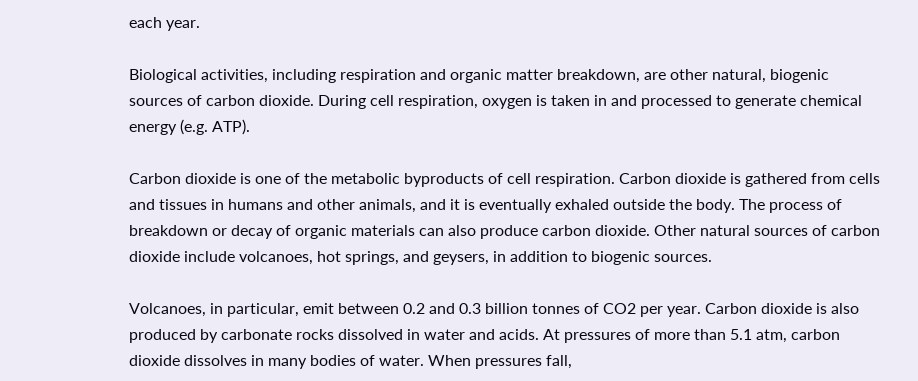each year.

Biological activities, including respiration and organic matter breakdown, are other natural, biogenic sources of carbon dioxide. During cell respiration, oxygen is taken in and processed to generate chemical energy (e.g. ATP).

Carbon dioxide is one of the metabolic byproducts of cell respiration. Carbon dioxide is gathered from cells and tissues in humans and other animals, and it is eventually exhaled outside the body. The process of breakdown or decay of organic materials can also produce carbon dioxide. Other natural sources of carbon dioxide include volcanoes, hot springs, and geysers, in addition to biogenic sources.

Volcanoes, in particular, emit between 0.2 and 0.3 billion tonnes of CO2 per year. Carbon dioxide is also produced by carbonate rocks dissolved in water and acids. At pressures of more than 5.1 atm, carbon dioxide dissolves in many bodies of water. When pressures fall,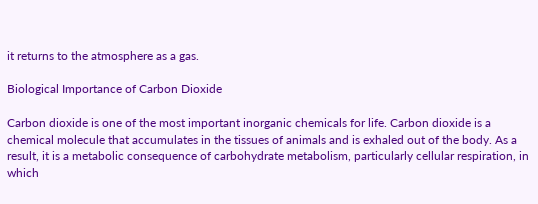it returns to the atmosphere as a gas.

Biological Importance of Carbon Dioxide

Carbon dioxide is one of the most important inorganic chemicals for life. Carbon dioxide is a chemical molecule that accumulates in the tissues of animals and is exhaled out of the body. As a result, it is a metabolic consequence of carbohydrate metabolism, particularly cellular respiration, in which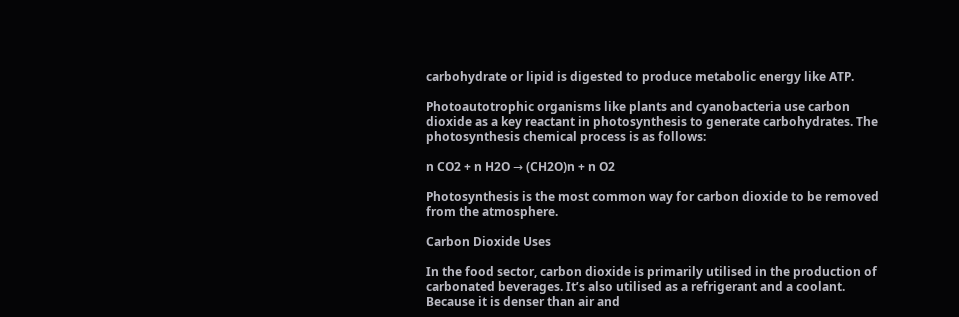carbohydrate or lipid is digested to produce metabolic energy like ATP.

Photoautotrophic organisms like plants and cyanobacteria use carbon dioxide as a key reactant in photosynthesis to generate carbohydrates. The photosynthesis chemical process is as follows:

n CO2 + n H2O → (CH2O)n + n O2

Photosynthesis is the most common way for carbon dioxide to be removed from the atmosphere.

Carbon Dioxide Uses

In the food sector, carbon dioxide is primarily utilised in the production of carbonated beverages. It’s also utilised as a refrigerant and a coolant. Because it is denser than air and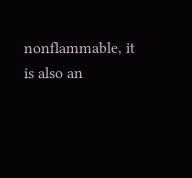nonflammable, it is also an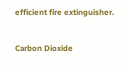efficient fire extinguisher.

Carbon Dioxide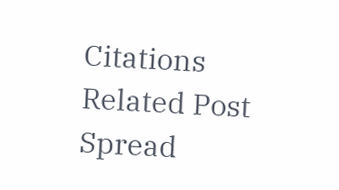Citations
Related Post
Spread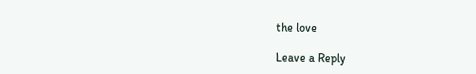the love

Leave a Reply